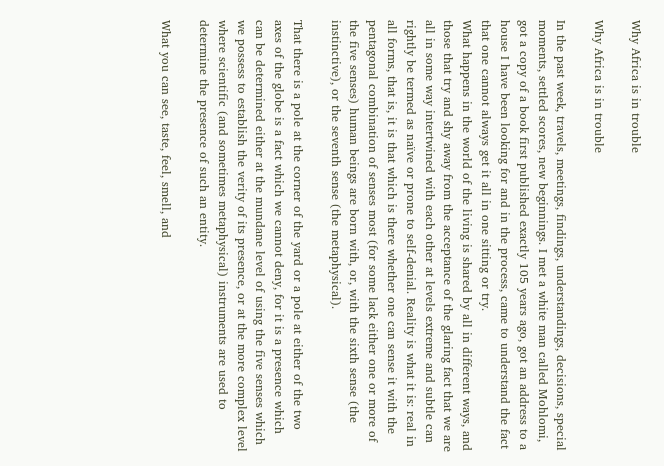Why Africa is in trouble

Why Africa is in trouble

In the past week, travels, meetings, findings, understandings, decisions, special moments, settled scores, new beginnings. I met a white man called Mohlomi, got a copy of a book first published exactly 105 years ago, got an address to a house I have been looking for and in the process, came to understand the fact that one cannot always get it all in one sitting or try.
What happens in the world of the living is shared by all in different ways, and those that try and shy away from the acceptance of the glaring fact that we are all in some way intertwined with each other at levels extreme and subtle can rightly be termed as naïve or prone to self-denial. Reality is what it is: real in all forms, that is, it is that which is there whether one can sense it with the pentagonal combination of senses most (for some lack either one or more of the five senses) human beings are born with, or, with the sixth sense (the instinctive), or the seventh sense (the metaphysical).

That there is a pole at the corner of the yard or a pole at either of the two axes of the globe is a fact which we cannot deny, for it is a presence which can be determined either at the mundane level of using the five senses which we possess to establish the verity of its presence, or at the more complex level where scientific (and sometimes metaphysical) instruments are used to determine the presence of such an entity.

What you can see, taste, feel, smell, and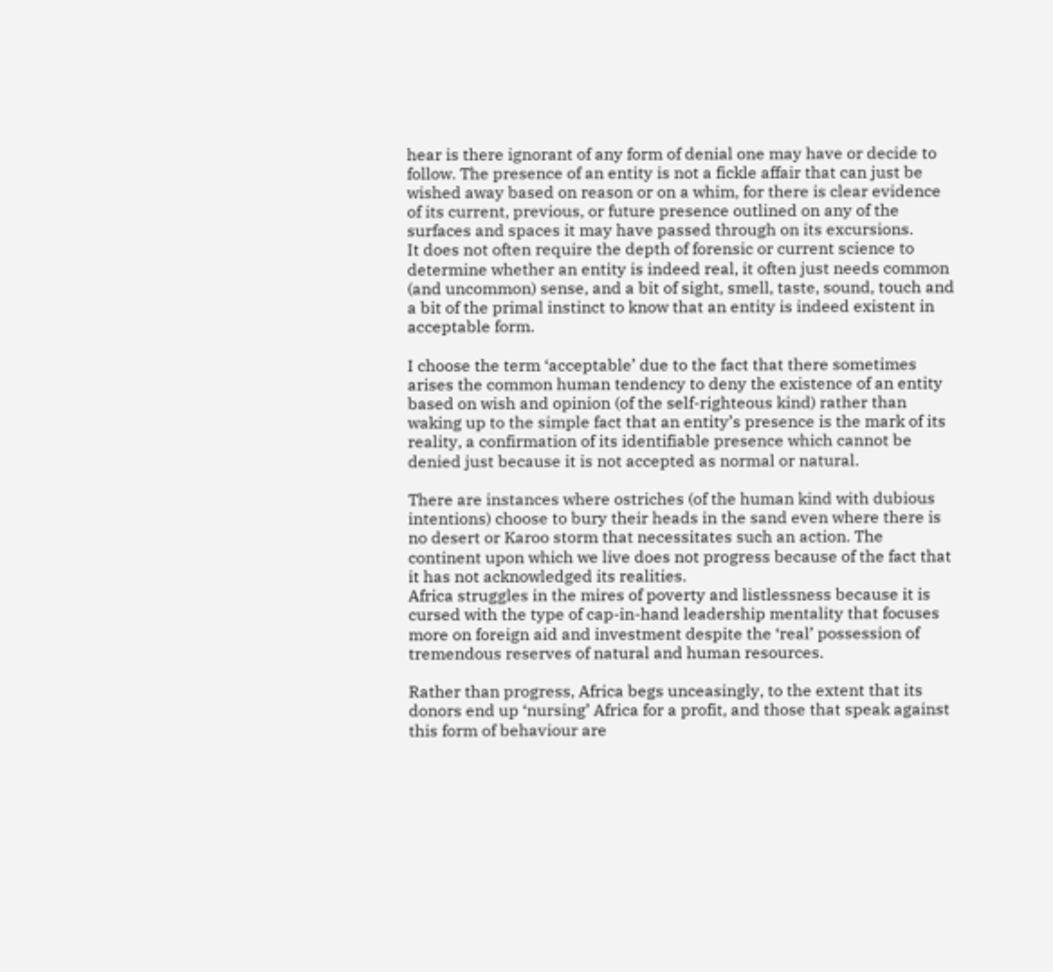hear is there ignorant of any form of denial one may have or decide to follow. The presence of an entity is not a fickle affair that can just be wished away based on reason or on a whim, for there is clear evidence of its current, previous, or future presence outlined on any of the surfaces and spaces it may have passed through on its excursions.
It does not often require the depth of forensic or current science to determine whether an entity is indeed real, it often just needs common (and uncommon) sense, and a bit of sight, smell, taste, sound, touch and a bit of the primal instinct to know that an entity is indeed existent in acceptable form.

I choose the term ‘acceptable’ due to the fact that there sometimes arises the common human tendency to deny the existence of an entity based on wish and opinion (of the self-righteous kind) rather than waking up to the simple fact that an entity’s presence is the mark of its reality, a confirmation of its identifiable presence which cannot be denied just because it is not accepted as normal or natural.

There are instances where ostriches (of the human kind with dubious intentions) choose to bury their heads in the sand even where there is no desert or Karoo storm that necessitates such an action. The continent upon which we live does not progress because of the fact that it has not acknowledged its realities.
Africa struggles in the mires of poverty and listlessness because it is cursed with the type of cap-in-hand leadership mentality that focuses more on foreign aid and investment despite the ‘real’ possession of tremendous reserves of natural and human resources.

Rather than progress, Africa begs unceasingly, to the extent that its donors end up ‘nursing’ Africa for a profit, and those that speak against this form of behaviour are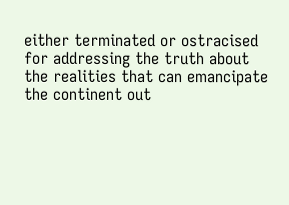either terminated or ostracised for addressing the truth about the realities that can emancipate the continent out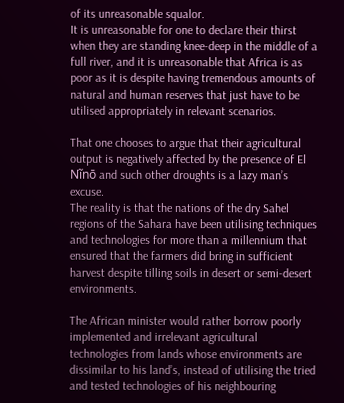of its unreasonable squalor.
It is unreasonable for one to declare their thirst when they are standing knee-deep in the middle of a full river, and it is unreasonable that Africa is as poor as it is despite having tremendous amounts of natural and human reserves that just have to be utilised appropriately in relevant scenarios.

That one chooses to argue that their agricultural output is negatively affected by the presence of El Nĩnō and such other droughts is a lazy man’s excuse.
The reality is that the nations of the dry Sahel regions of the Sahara have been utilising techniques and technologies for more than a millennium that ensured that the farmers did bring in sufficient harvest despite tilling soils in desert or semi-desert environments.

The African minister would rather borrow poorly implemented and irrelevant agricultural technologies from lands whose environments are dissimilar to his land’s, instead of utilising the tried and tested technologies of his neighbouring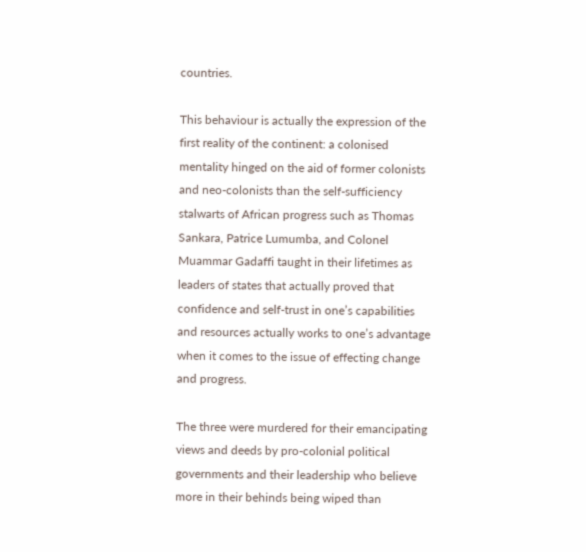countries.

This behaviour is actually the expression of the first reality of the continent: a colonised mentality hinged on the aid of former colonists and neo-colonists than the self-sufficiency stalwarts of African progress such as Thomas Sankara, Patrice Lumumba, and Colonel Muammar Gadaffi taught in their lifetimes as leaders of states that actually proved that confidence and self-trust in one’s capabilities and resources actually works to one’s advantage when it comes to the issue of effecting change and progress.

The three were murdered for their emancipating views and deeds by pro-colonial political governments and their leadership who believe more in their behinds being wiped than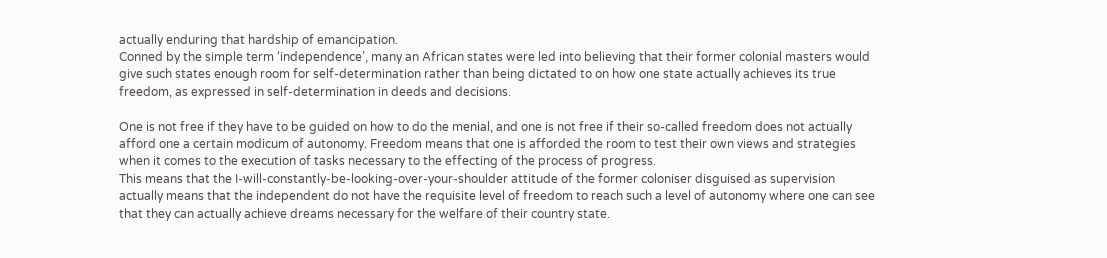actually enduring that hardship of emancipation.
Conned by the simple term ‘independence’, many an African states were led into believing that their former colonial masters would give such states enough room for self-determination rather than being dictated to on how one state actually achieves its true freedom, as expressed in self-determination in deeds and decisions.

One is not free if they have to be guided on how to do the menial, and one is not free if their so-called freedom does not actually afford one a certain modicum of autonomy. Freedom means that one is afforded the room to test their own views and strategies when it comes to the execution of tasks necessary to the effecting of the process of progress.
This means that the I-will-constantly-be-looking-over-your-shoulder attitude of the former coloniser disguised as supervision actually means that the independent do not have the requisite level of freedom to reach such a level of autonomy where one can see that they can actually achieve dreams necessary for the welfare of their country state.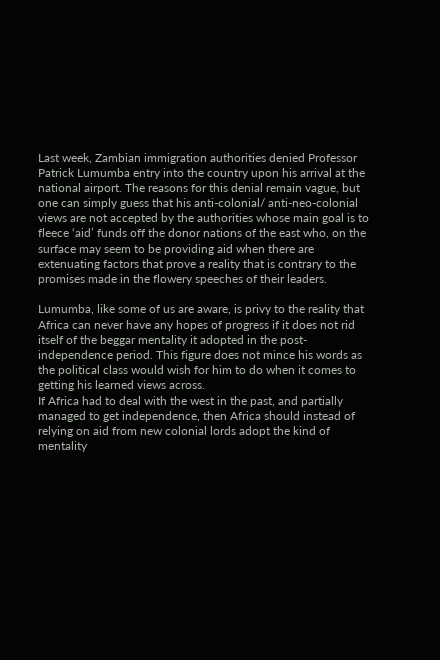Last week, Zambian immigration authorities denied Professor Patrick Lumumba entry into the country upon his arrival at the national airport. The reasons for this denial remain vague, but one can simply guess that his anti-colonial/ anti-neo-colonial views are not accepted by the authorities whose main goal is to fleece ‘aid’ funds off the donor nations of the east who, on the surface may seem to be providing aid when there are extenuating factors that prove a reality that is contrary to the promises made in the flowery speeches of their leaders.

Lumumba, like some of us are aware, is privy to the reality that Africa can never have any hopes of progress if it does not rid itself of the beggar mentality it adopted in the post-independence period. This figure does not mince his words as the political class would wish for him to do when it comes to getting his learned views across.
If Africa had to deal with the west in the past, and partially managed to get independence, then Africa should instead of relying on aid from new colonial lords adopt the kind of mentality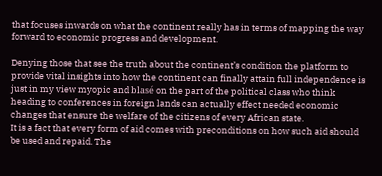that focuses inwards on what the continent really has in terms of mapping the way forward to economic progress and development.

Denying those that see the truth about the continent’s condition the platform to provide vital insights into how the continent can finally attain full independence is just in my view myopic and blasé on the part of the political class who think heading to conferences in foreign lands can actually effect needed economic changes that ensure the welfare of the citizens of every African state.
It is a fact that every form of aid comes with preconditions on how such aid should be used and repaid. The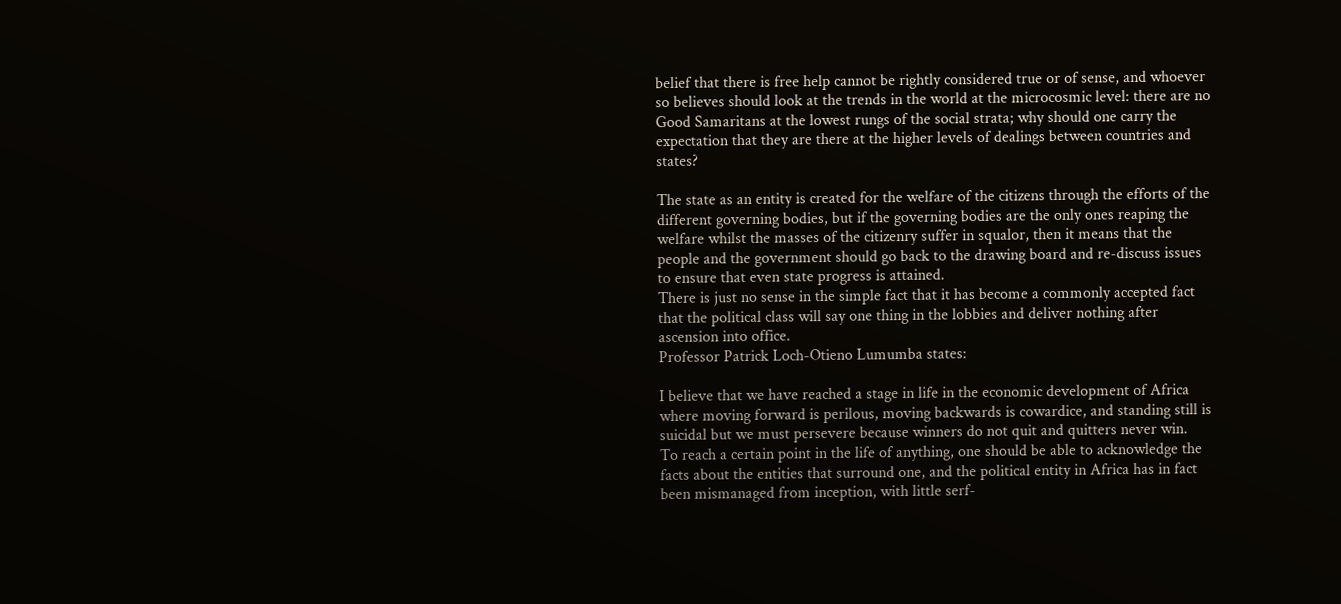belief that there is free help cannot be rightly considered true or of sense, and whoever so believes should look at the trends in the world at the microcosmic level: there are no Good Samaritans at the lowest rungs of the social strata; why should one carry the expectation that they are there at the higher levels of dealings between countries and states?

The state as an entity is created for the welfare of the citizens through the efforts of the different governing bodies, but if the governing bodies are the only ones reaping the welfare whilst the masses of the citizenry suffer in squalor, then it means that the people and the government should go back to the drawing board and re-discuss issues to ensure that even state progress is attained.
There is just no sense in the simple fact that it has become a commonly accepted fact that the political class will say one thing in the lobbies and deliver nothing after ascension into office.
Professor Patrick Loch-Otieno Lumumba states:

I believe that we have reached a stage in life in the economic development of Africa where moving forward is perilous, moving backwards is cowardice, and standing still is suicidal but we must persevere because winners do not quit and quitters never win.
To reach a certain point in the life of anything, one should be able to acknowledge the facts about the entities that surround one, and the political entity in Africa has in fact been mismanaged from inception, with little serf-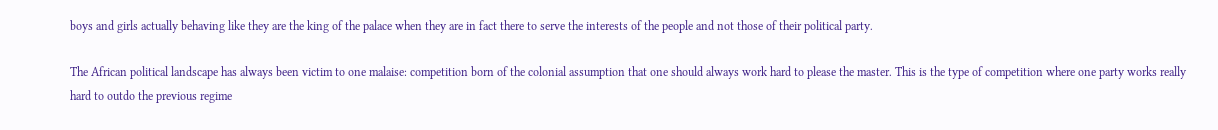boys and girls actually behaving like they are the king of the palace when they are in fact there to serve the interests of the people and not those of their political party.

The African political landscape has always been victim to one malaise: competition born of the colonial assumption that one should always work hard to please the master. This is the type of competition where one party works really hard to outdo the previous regime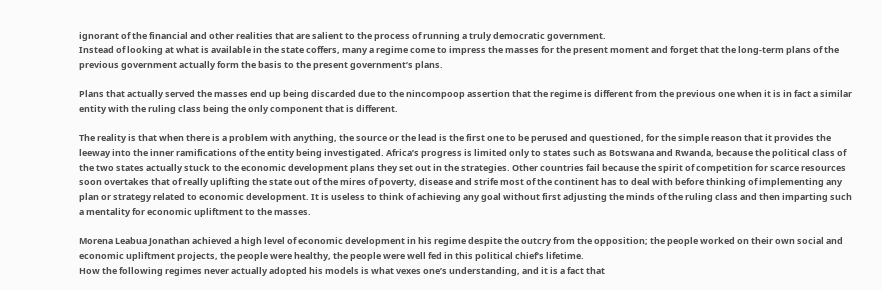ignorant of the financial and other realities that are salient to the process of running a truly democratic government.
Instead of looking at what is available in the state coffers, many a regime come to impress the masses for the present moment and forget that the long-term plans of the previous government actually form the basis to the present government’s plans.

Plans that actually served the masses end up being discarded due to the nincompoop assertion that the regime is different from the previous one when it is in fact a similar entity with the ruling class being the only component that is different.

The reality is that when there is a problem with anything, the source or the lead is the first one to be perused and questioned, for the simple reason that it provides the leeway into the inner ramifications of the entity being investigated. Africa’s progress is limited only to states such as Botswana and Rwanda, because the political class of the two states actually stuck to the economic development plans they set out in the strategies. Other countries fail because the spirit of competition for scarce resources soon overtakes that of really uplifting the state out of the mires of poverty, disease and strife most of the continent has to deal with before thinking of implementing any plan or strategy related to economic development. It is useless to think of achieving any goal without first adjusting the minds of the ruling class and then imparting such a mentality for economic upliftment to the masses.

Morena Leabua Jonathan achieved a high level of economic development in his regime despite the outcry from the opposition; the people worked on their own social and economic upliftment projects, the people were healthy, the people were well fed in this political chief’s lifetime.
How the following regimes never actually adopted his models is what vexes one’s understanding, and it is a fact that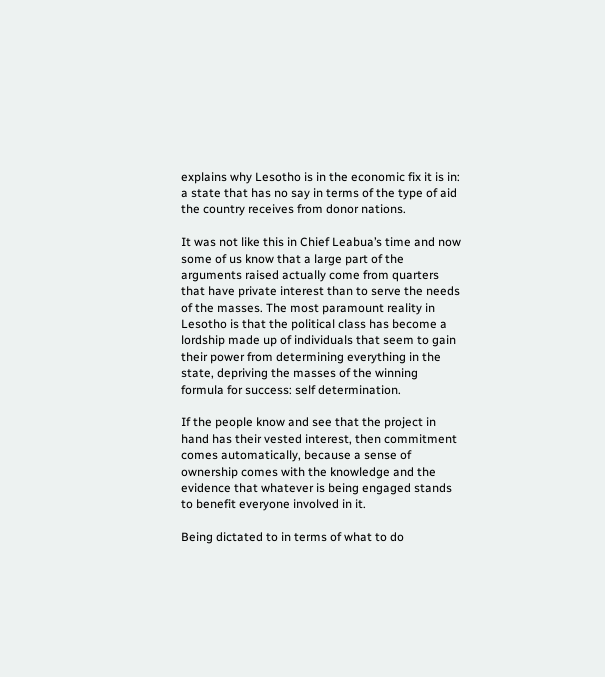explains why Lesotho is in the economic fix it is in: a state that has no say in terms of the type of aid the country receives from donor nations.

It was not like this in Chief Leabua’s time and now some of us know that a large part of the arguments raised actually come from quarters that have private interest than to serve the needs of the masses. The most paramount reality in Lesotho is that the political class has become a lordship made up of individuals that seem to gain their power from determining everything in the state, depriving the masses of the winning formula for success: self determination.

If the people know and see that the project in hand has their vested interest, then commitment comes automatically, because a sense of ownership comes with the knowledge and the evidence that whatever is being engaged stands to benefit everyone involved in it.

Being dictated to in terms of what to do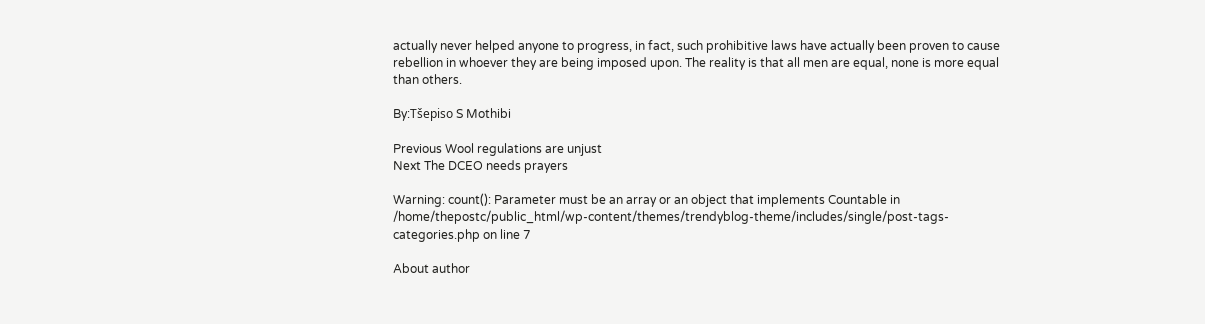actually never helped anyone to progress, in fact, such prohibitive laws have actually been proven to cause rebellion in whoever they are being imposed upon. The reality is that all men are equal, none is more equal than others.

By:Tšepiso S Mothibi

Previous Wool regulations are unjust
Next The DCEO needs prayers

Warning: count(): Parameter must be an array or an object that implements Countable in /home/thepostc/public_html/wp-content/themes/trendyblog-theme/includes/single/post-tags-categories.php on line 7

About author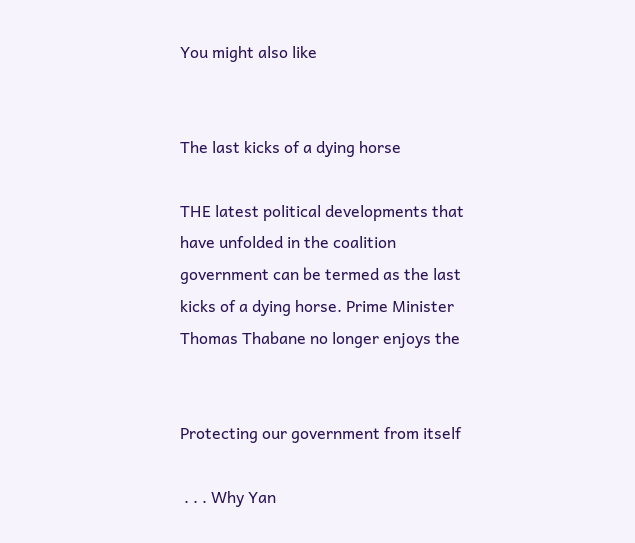You might also like


The last kicks of a dying horse

THE latest political developments that have unfolded in the coalition government can be termed as the last kicks of a dying horse. Prime Minister Thomas Thabane no longer enjoys the


Protecting our government from itself

 . . . Why Yan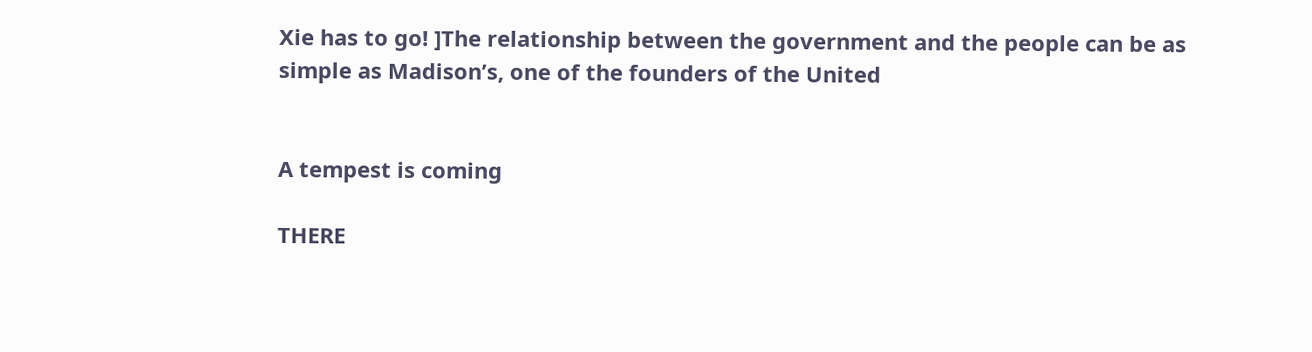Xie has to go! ]The relationship between the government and the people can be as simple as Madison’s, one of the founders of the United


A tempest is coming

THERE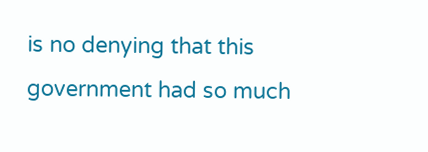is no denying that this government had so much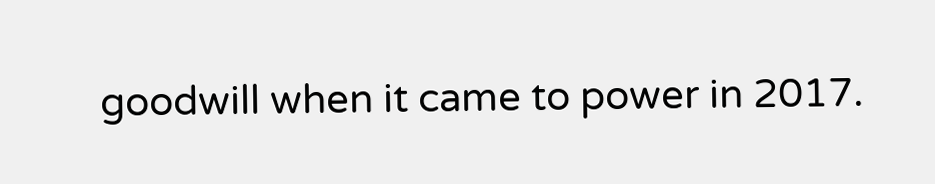goodwill when it came to power in 2017.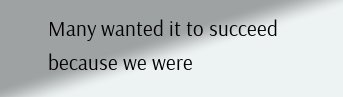Many wanted it to succeed because we were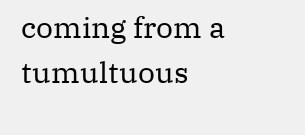coming from a tumultuous